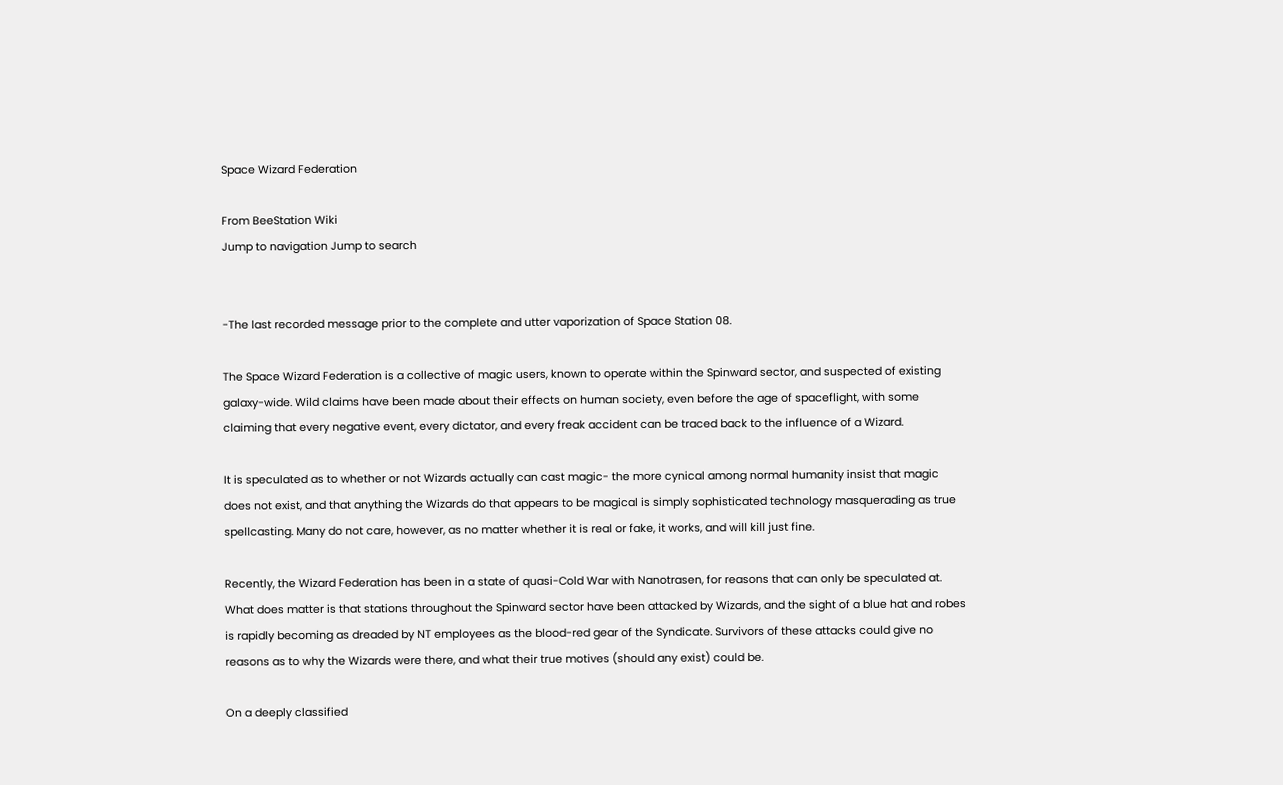Space Wizard Federation

From BeeStation Wiki
Jump to navigation Jump to search


-The last recorded message prior to the complete and utter vaporization of Space Station 08.

The Space Wizard Federation is a collective of magic users, known to operate within the Spinward sector, and suspected of existing galaxy-wide. Wild claims have been made about their effects on human society, even before the age of spaceflight, with some claiming that every negative event, every dictator, and every freak accident can be traced back to the influence of a Wizard.

It is speculated as to whether or not Wizards actually can cast magic- the more cynical among normal humanity insist that magic does not exist, and that anything the Wizards do that appears to be magical is simply sophisticated technology masquerading as true spellcasting. Many do not care, however, as no matter whether it is real or fake, it works, and will kill just fine.

Recently, the Wizard Federation has been in a state of quasi-Cold War with Nanotrasen, for reasons that can only be speculated at. What does matter is that stations throughout the Spinward sector have been attacked by Wizards, and the sight of a blue hat and robes is rapidly becoming as dreaded by NT employees as the blood-red gear of the Syndicate. Survivors of these attacks could give no reasons as to why the Wizards were there, and what their true motives (should any exist) could be.

On a deeply classified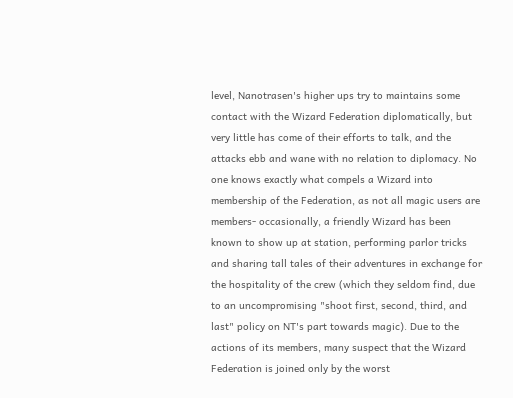level, Nanotrasen's higher ups try to maintains some contact with the Wizard Federation diplomatically, but very little has come of their efforts to talk, and the attacks ebb and wane with no relation to diplomacy. No one knows exactly what compels a Wizard into membership of the Federation, as not all magic users are members- occasionally, a friendly Wizard has been known to show up at station, performing parlor tricks and sharing tall tales of their adventures in exchange for the hospitality of the crew (which they seldom find, due to an uncompromising "shoot first, second, third, and last" policy on NT's part towards magic). Due to the actions of its members, many suspect that the Wizard Federation is joined only by the worst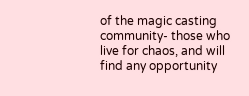of the magic casting community- those who live for chaos, and will find any opportunity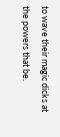to wave their magic dicks at the powers that be.